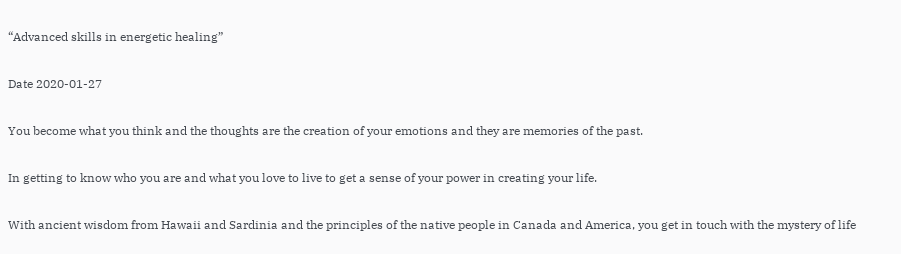“Advanced skills in energetic healing”

Date 2020-01-27

You become what you think and the thoughts are the creation of your emotions and they are memories of the past.

In getting to know who you are and what you love to live to get a sense of your power in creating your life.

With ancient wisdom from Hawaii and Sardinia and the principles of the native people in Canada and America, you get in touch with the mystery of life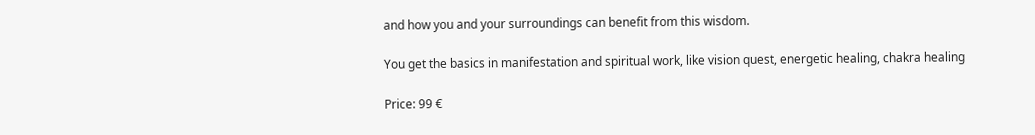and how you and your surroundings can benefit from this wisdom.

You get the basics in manifestation and spiritual work, like vision quest, energetic healing, chakra healing

Price: 99 €